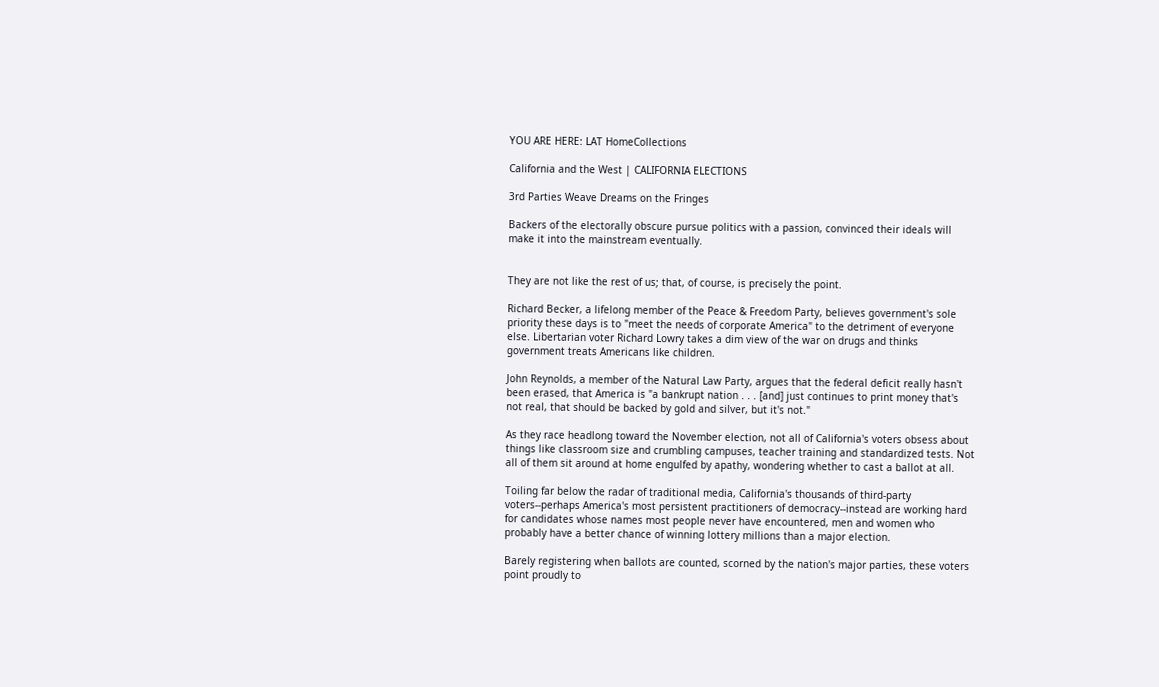YOU ARE HERE: LAT HomeCollections

California and the West | CALIFORNIA ELECTIONS

3rd Parties Weave Dreams on the Fringes

Backers of the electorally obscure pursue politics with a passion, convinced their ideals will make it into the mainstream eventually.


They are not like the rest of us; that, of course, is precisely the point.

Richard Becker, a lifelong member of the Peace & Freedom Party, believes government's sole priority these days is to "meet the needs of corporate America" to the detriment of everyone else. Libertarian voter Richard Lowry takes a dim view of the war on drugs and thinks government treats Americans like children.

John Reynolds, a member of the Natural Law Party, argues that the federal deficit really hasn't been erased, that America is "a bankrupt nation . . . [and] just continues to print money that's not real, that should be backed by gold and silver, but it's not."

As they race headlong toward the November election, not all of California's voters obsess about things like classroom size and crumbling campuses, teacher training and standardized tests. Not all of them sit around at home engulfed by apathy, wondering whether to cast a ballot at all.

Toiling far below the radar of traditional media, California's thousands of third-party voters--perhaps America's most persistent practitioners of democracy--instead are working hard for candidates whose names most people never have encountered, men and women who probably have a better chance of winning lottery millions than a major election.

Barely registering when ballots are counted, scorned by the nation's major parties, these voters point proudly to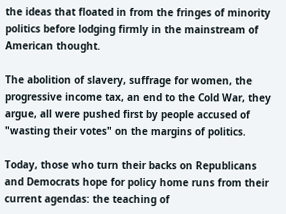the ideas that floated in from the fringes of minority politics before lodging firmly in the mainstream of American thought.

The abolition of slavery, suffrage for women, the progressive income tax, an end to the Cold War, they argue, all were pushed first by people accused of "wasting their votes" on the margins of politics.

Today, those who turn their backs on Republicans and Democrats hope for policy home runs from their current agendas: the teaching of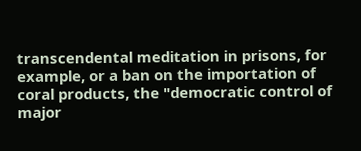transcendental meditation in prisons, for example, or a ban on the importation of coral products, the "democratic control of major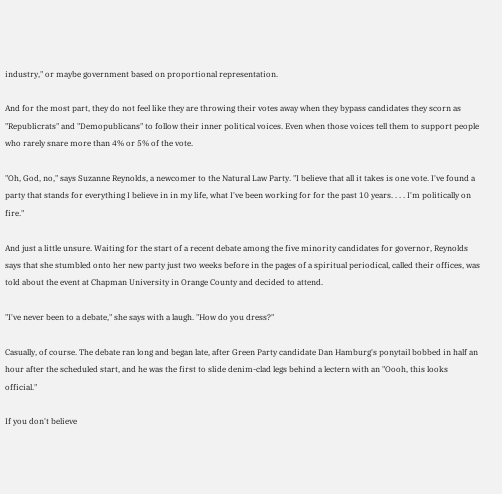industry," or maybe government based on proportional representation.

And for the most part, they do not feel like they are throwing their votes away when they bypass candidates they scorn as "Republicrats" and "Demopublicans" to follow their inner political voices. Even when those voices tell them to support people who rarely snare more than 4% or 5% of the vote.

"Oh, God, no," says Suzanne Reynolds, a newcomer to the Natural Law Party. "I believe that all it takes is one vote. I've found a party that stands for everything I believe in in my life, what I've been working for for the past 10 years. . . . I'm politically on fire."

And just a little unsure. Waiting for the start of a recent debate among the five minority candidates for governor, Reynolds says that she stumbled onto her new party just two weeks before in the pages of a spiritual periodical, called their offices, was told about the event at Chapman University in Orange County and decided to attend.

"I've never been to a debate," she says with a laugh. "How do you dress?"

Casually, of course. The debate ran long and began late, after Green Party candidate Dan Hamburg's ponytail bobbed in half an hour after the scheduled start, and he was the first to slide denim-clad legs behind a lectern with an "Oooh, this looks official."

If you don't believe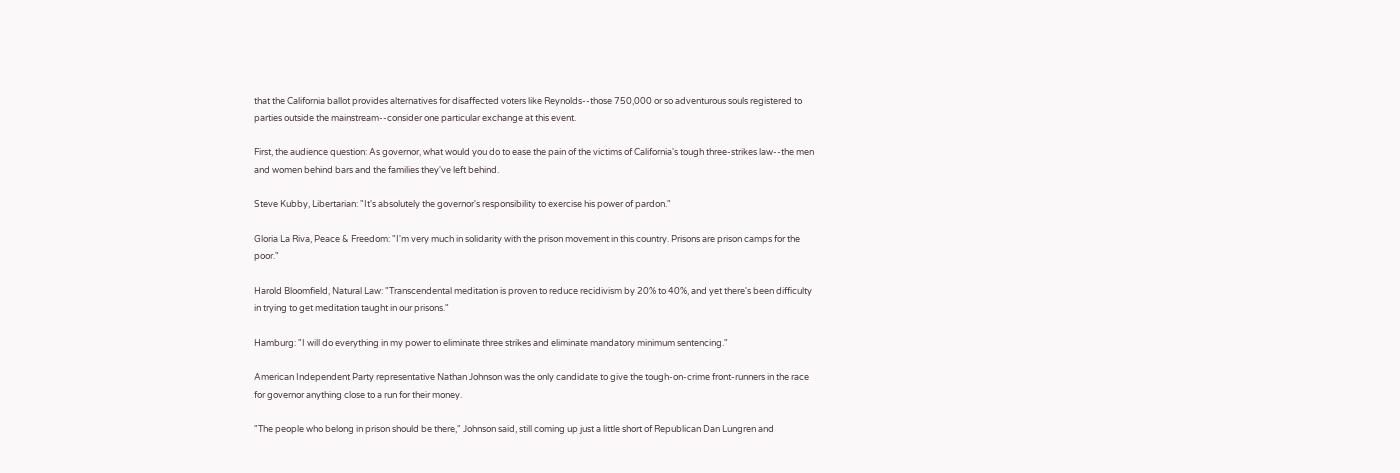that the California ballot provides alternatives for disaffected voters like Reynolds--those 750,000 or so adventurous souls registered to parties outside the mainstream--consider one particular exchange at this event.

First, the audience question: As governor, what would you do to ease the pain of the victims of California's tough three-strikes law--the men and women behind bars and the families they've left behind.

Steve Kubby, Libertarian: "It's absolutely the governor's responsibility to exercise his power of pardon."

Gloria La Riva, Peace & Freedom: "I'm very much in solidarity with the prison movement in this country. Prisons are prison camps for the poor."

Harold Bloomfield, Natural Law: "Transcendental meditation is proven to reduce recidivism by 20% to 40%, and yet there's been difficulty in trying to get meditation taught in our prisons."

Hamburg: "I will do everything in my power to eliminate three strikes and eliminate mandatory minimum sentencing."

American Independent Party representative Nathan Johnson was the only candidate to give the tough-on-crime front-runners in the race for governor anything close to a run for their money.

"The people who belong in prison should be there," Johnson said, still coming up just a little short of Republican Dan Lungren and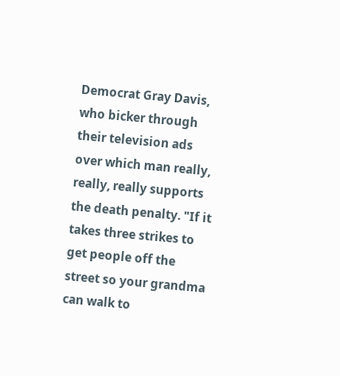Democrat Gray Davis, who bicker through their television ads over which man really, really, really supports the death penalty. "If it takes three strikes to get people off the street so your grandma can walk to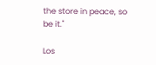the store in peace, so be it."

Los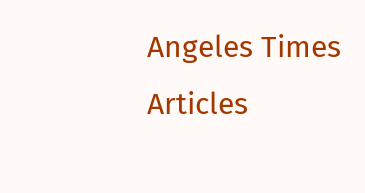Angeles Times Articles